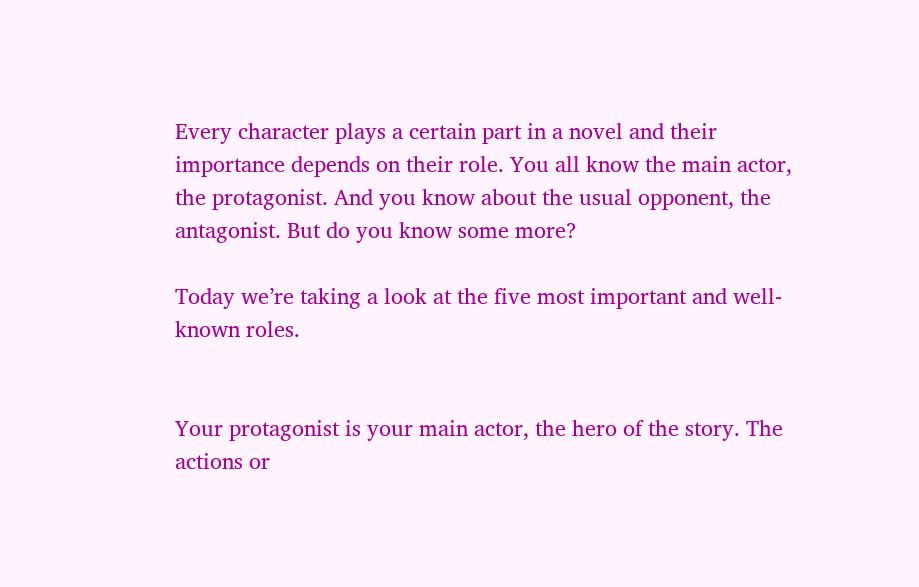Every character plays a certain part in a novel and their importance depends on their role. You all know the main actor, the protagonist. And you know about the usual opponent, the antagonist. But do you know some more?

Today we’re taking a look at the five most important and well-known roles.


Your protagonist is your main actor, the hero of the story. The actions or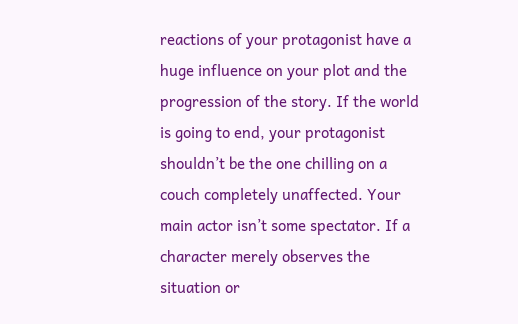reactions of your protagonist have a huge influence on your plot and the progression of the story. If the world is going to end, your protagonist shouldn’t be the one chilling on a couch completely unaffected. Your main actor isn’t some spectator. If a character merely observes the situation or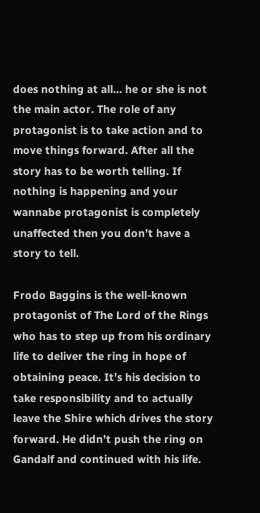does nothing at all… he or she is not the main actor. The role of any protagonist is to take action and to move things forward. After all the story has to be worth telling. If nothing is happening and your wannabe protagonist is completely unaffected then you don’t have a story to tell.

Frodo Baggins is the well-known protagonist of The Lord of the Rings who has to step up from his ordinary life to deliver the ring in hope of obtaining peace. It’s his decision to take responsibility and to actually leave the Shire which drives the story forward. He didn’t push the ring on Gandalf and continued with his life.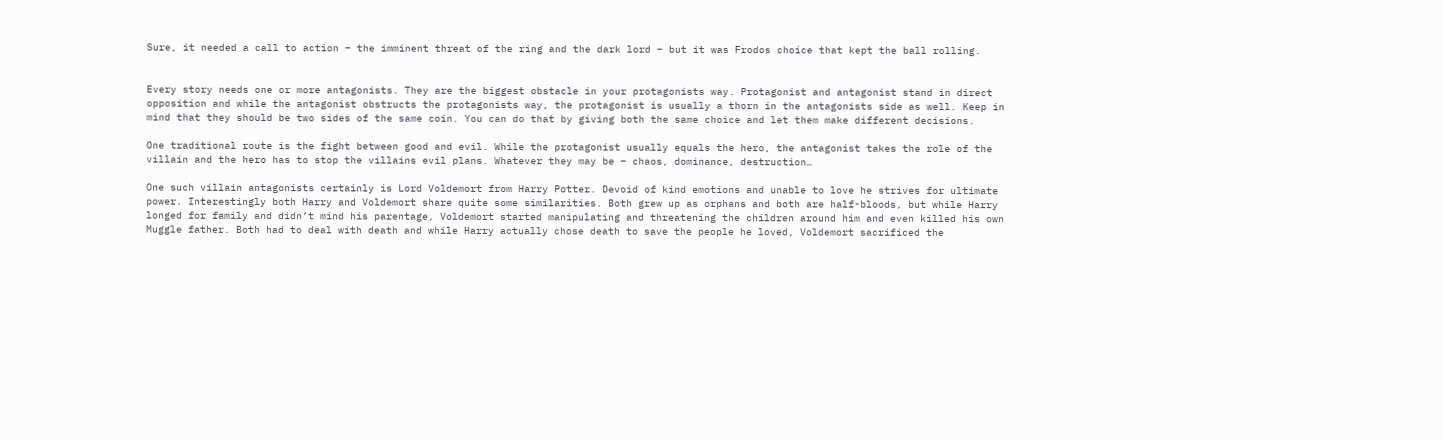Sure, it needed a call to action – the imminent threat of the ring and the dark lord – but it was Frodos choice that kept the ball rolling.


Every story needs one or more antagonists. They are the biggest obstacle in your protagonists way. Protagonist and antagonist stand in direct opposition and while the antagonist obstructs the protagonists way, the protagonist is usually a thorn in the antagonists side as well. Keep in mind that they should be two sides of the same coin. You can do that by giving both the same choice and let them make different decisions.

One traditional route is the fight between good and evil. While the protagonist usually equals the hero, the antagonist takes the role of the villain and the hero has to stop the villains evil plans. Whatever they may be – chaos, dominance, destruction…

One such villain antagonists certainly is Lord Voldemort from Harry Potter. Devoid of kind emotions and unable to love he strives for ultimate power. Interestingly both Harry and Voldemort share quite some similarities. Both grew up as orphans and both are half-bloods, but while Harry longed for family and didn’t mind his parentage, Voldemort started manipulating and threatening the children around him and even killed his own Muggle father. Both had to deal with death and while Harry actually chose death to save the people he loved, Voldemort sacrificed the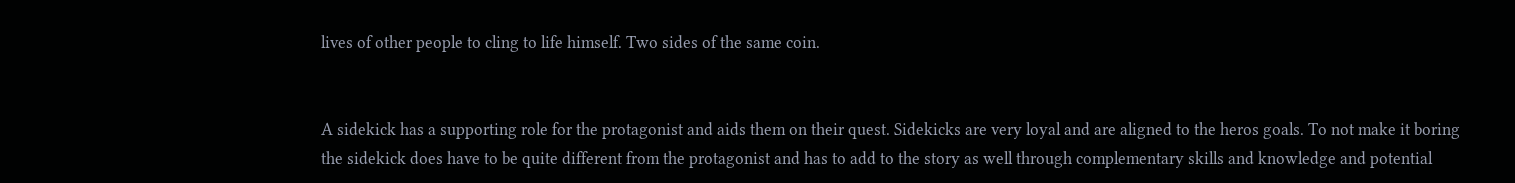lives of other people to cling to life himself. Two sides of the same coin.


A sidekick has a supporting role for the protagonist and aids them on their quest. Sidekicks are very loyal and are aligned to the heros goals. To not make it boring the sidekick does have to be quite different from the protagonist and has to add to the story as well through complementary skills and knowledge and potential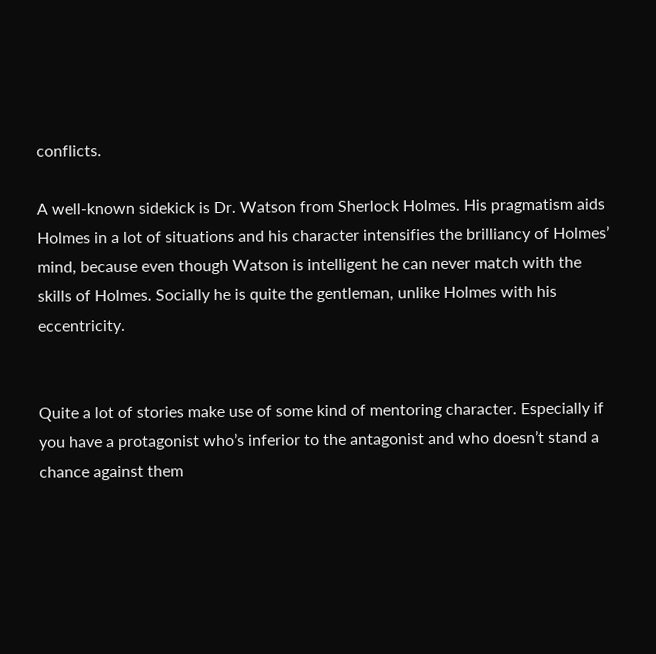conflicts.

A well-known sidekick is Dr. Watson from Sherlock Holmes. His pragmatism aids Holmes in a lot of situations and his character intensifies the brilliancy of Holmes’ mind, because even though Watson is intelligent he can never match with the skills of Holmes. Socially he is quite the gentleman, unlike Holmes with his eccentricity.


Quite a lot of stories make use of some kind of mentoring character. Especially if you have a protagonist who’s inferior to the antagonist and who doesn’t stand a chance against them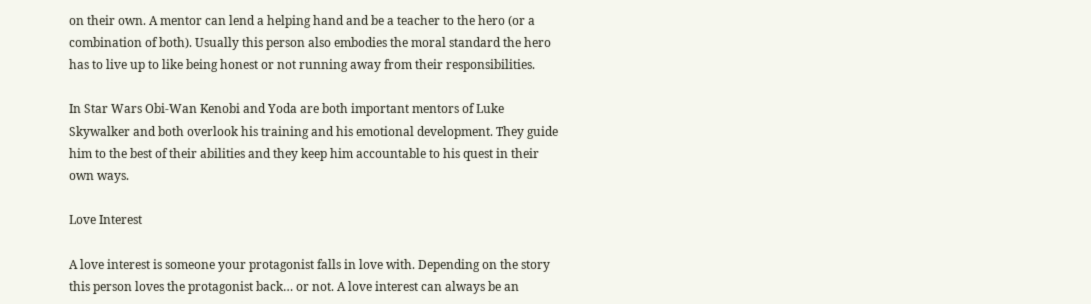on their own. A mentor can lend a helping hand and be a teacher to the hero (or a combination of both). Usually this person also embodies the moral standard the hero has to live up to like being honest or not running away from their responsibilities.

In Star Wars Obi-Wan Kenobi and Yoda are both important mentors of Luke Skywalker and both overlook his training and his emotional development. They guide him to the best of their abilities and they keep him accountable to his quest in their own ways.

Love Interest

A love interest is someone your protagonist falls in love with. Depending on the story this person loves the protagonist back… or not. A love interest can always be an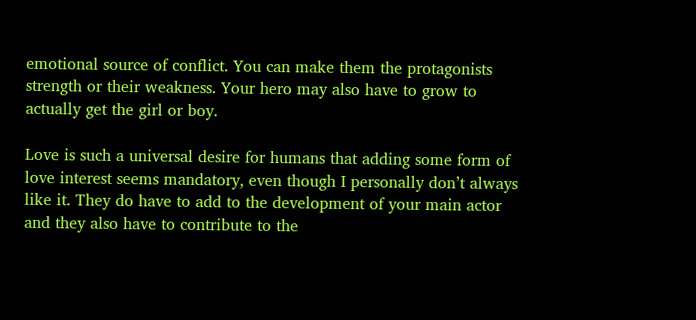emotional source of conflict. You can make them the protagonists strength or their weakness. Your hero may also have to grow to actually get the girl or boy.

Love is such a universal desire for humans that adding some form of love interest seems mandatory, even though I personally don’t always like it. They do have to add to the development of your main actor and they also have to contribute to the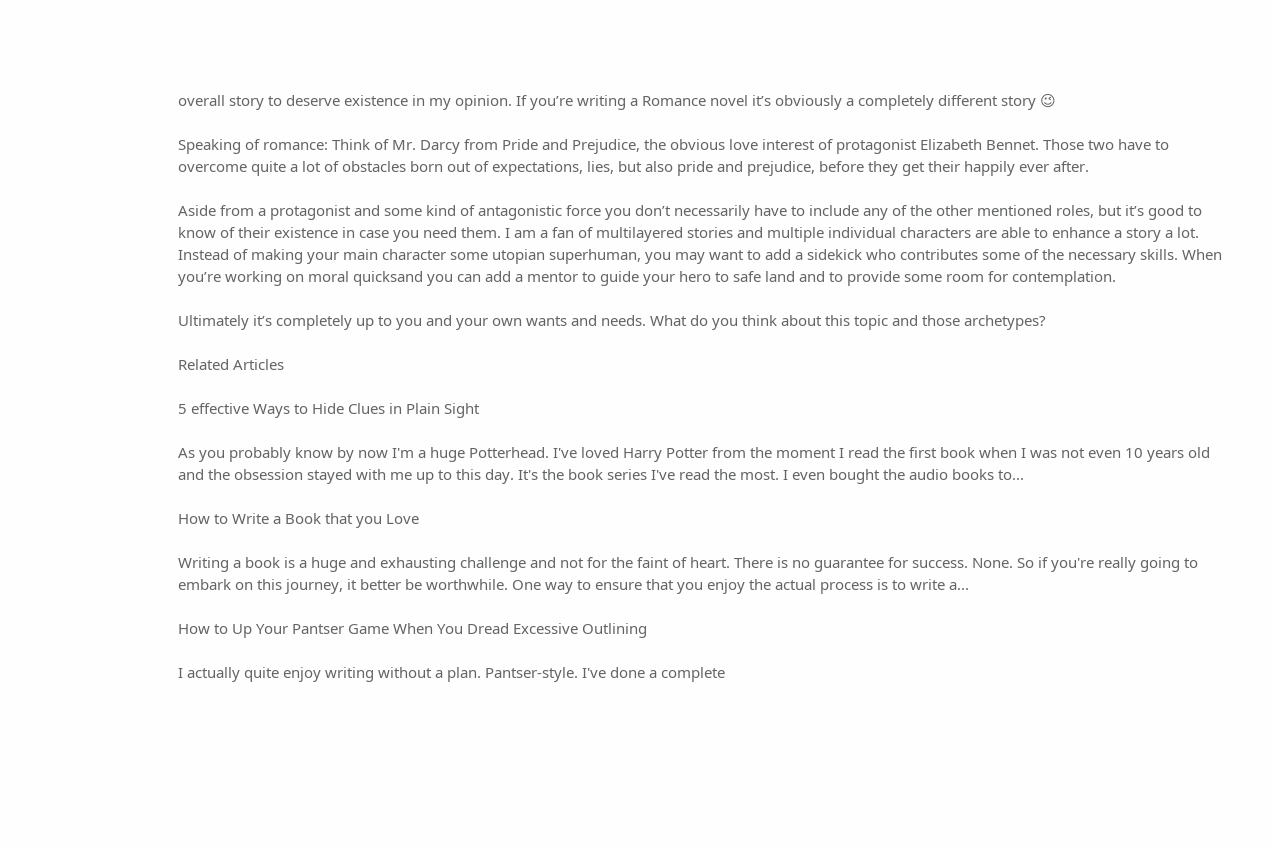overall story to deserve existence in my opinion. If you’re writing a Romance novel it’s obviously a completely different story 😉

Speaking of romance: Think of Mr. Darcy from Pride and Prejudice, the obvious love interest of protagonist Elizabeth Bennet. Those two have to overcome quite a lot of obstacles born out of expectations, lies, but also pride and prejudice, before they get their happily ever after.

Aside from a protagonist and some kind of antagonistic force you don’t necessarily have to include any of the other mentioned roles, but it’s good to know of their existence in case you need them. I am a fan of multilayered stories and multiple individual characters are able to enhance a story a lot. Instead of making your main character some utopian superhuman, you may want to add a sidekick who contributes some of the necessary skills. When you’re working on moral quicksand you can add a mentor to guide your hero to safe land and to provide some room for contemplation.

Ultimately it’s completely up to you and your own wants and needs. What do you think about this topic and those archetypes?

Related Articles

5 effective Ways to Hide Clues in Plain Sight

As you probably know by now I'm a huge Potterhead. I've loved Harry Potter from the moment I read the first book when I was not even 10 years old and the obsession stayed with me up to this day. It's the book series I've read the most. I even bought the audio books to...

How to Write a Book that you Love

Writing a book is a huge and exhausting challenge and not for the faint of heart. There is no guarantee for success. None. So if you're really going to embark on this journey, it better be worthwhile. One way to ensure that you enjoy the actual process is to write a...

How to Up Your Pantser Game When You Dread Excessive Outlining

I actually quite enjoy writing without a plan. Pantser-style. I've done a complete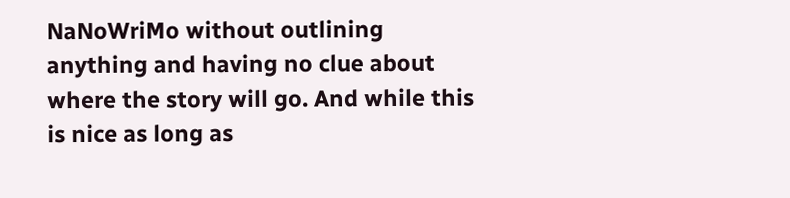NaNoWriMo without outlining anything and having no clue about where the story will go. And while this is nice as long as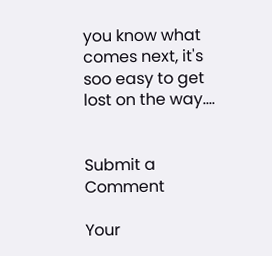you know what comes next, it's soo easy to get lost on the way....


Submit a Comment

Your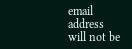email address will not be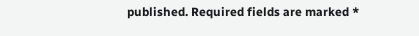published. Required fields are marked *